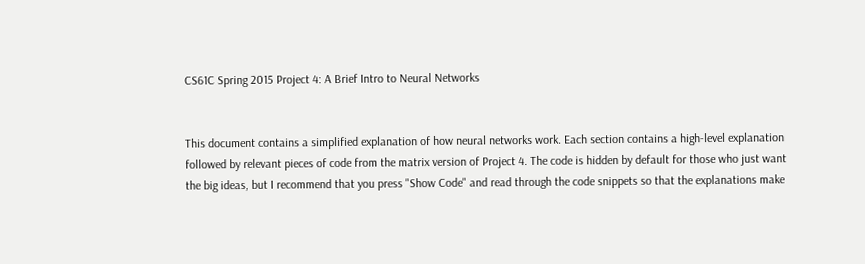CS61C Spring 2015 Project 4: A Brief Intro to Neural Networks


This document contains a simplified explanation of how neural networks work. Each section contains a high-level explanation followed by relevant pieces of code from the matrix version of Project 4. The code is hidden by default for those who just want the big ideas, but I recommend that you press "Show Code" and read through the code snippets so that the explanations make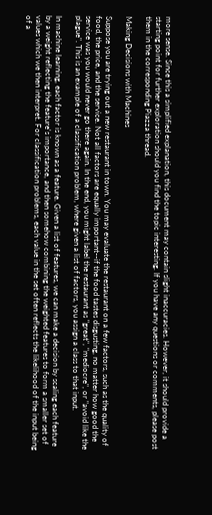more sense. Since this a simplified explanation, this document may contain slight inaccuracies. However, it should provide a starting point for further exploration should you find the topic interesting. If you have any questions or comments, please post them in the corresponding Piazza thread.

Making Decisions with Machines

Suppose you are trying out a new restaurant in town. You may evaluate the restaurant on a few factors, such as the quality of food, the price, and the service. Not all factors are equally important--if the food tastes disgusting, no matter how good the service was you would never go there again. In the end, you might label the restaurant as "great", "mediocre", or "avoid like the plague". This is an example of a classification problem, where given a list of factors, you assign a class to that input.

In machine learning, each factor is known as a feature. Given a list of features, we can make a decision by scaling each feature by a weight reflecting the feature's importance, and then somehow combining the weighted features to form a smaller set of values which we then interpret. For classification problems, each value in the set often reflects the likelihood of the input being of a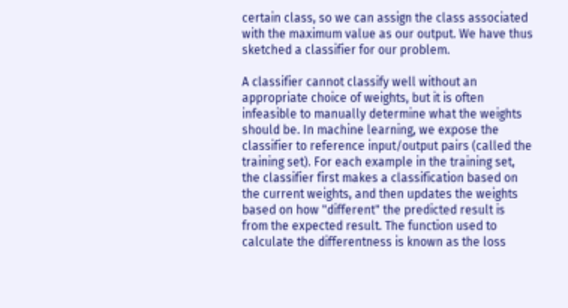certain class, so we can assign the class associated with the maximum value as our output. We have thus sketched a classifier for our problem.

A classifier cannot classify well without an appropriate choice of weights, but it is often infeasible to manually determine what the weights should be. In machine learning, we expose the classifier to reference input/output pairs (called the training set). For each example in the training set, the classifier first makes a classification based on the current weights, and then updates the weights based on how "different" the predicted result is from the expected result. The function used to calculate the differentness is known as the loss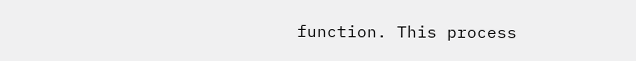function. This process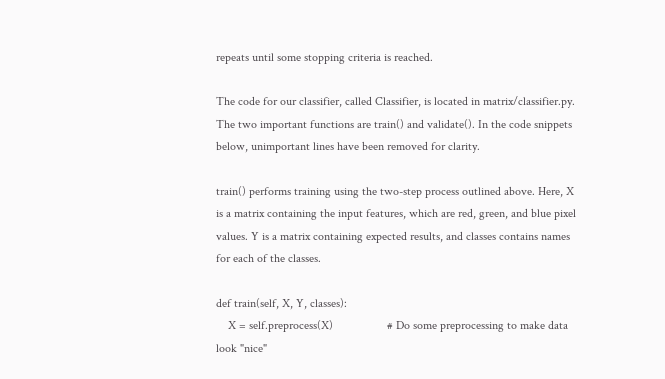repeats until some stopping criteria is reached.

The code for our classifier, called Classifier, is located in matrix/classifier.py. The two important functions are train() and validate(). In the code snippets below, unimportant lines have been removed for clarity.

train() performs training using the two-step process outlined above. Here, X is a matrix containing the input features, which are red, green, and blue pixel values. Y is a matrix containing expected results, and classes contains names for each of the classes.

def train(self, X, Y, classes):
    X = self.preprocess(X)                  # Do some preprocessing to make data look "nice"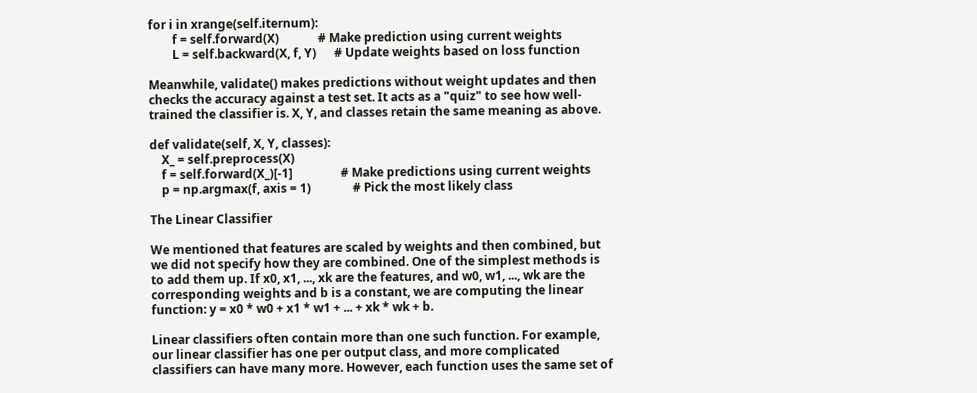for i in xrange(self.iternum):
        f = self.forward(X)             # Make prediction using current weights
        L = self.backward(X, f, Y)      # Update weights based on loss function

Meanwhile, validate() makes predictions without weight updates and then checks the accuracy against a test set. It acts as a "quiz" to see how well-trained the classifier is. X, Y, and classes retain the same meaning as above.

def validate(self, X, Y, classes):
    X_ = self.preprocess(X)
    f = self.forward(X_)[-1]                # Make predictions using current weights
    p = np.argmax(f, axis = 1)              # Pick the most likely class

The Linear Classifier

We mentioned that features are scaled by weights and then combined, but we did not specify how they are combined. One of the simplest methods is to add them up. If x0, x1, ..., xk are the features, and w0, w1, ..., wk are the corresponding weights and b is a constant, we are computing the linear function: y = x0 * w0 + x1 * w1 + ... + xk * wk + b.

Linear classifiers often contain more than one such function. For example, our linear classifier has one per output class, and more complicated classifiers can have many more. However, each function uses the same set of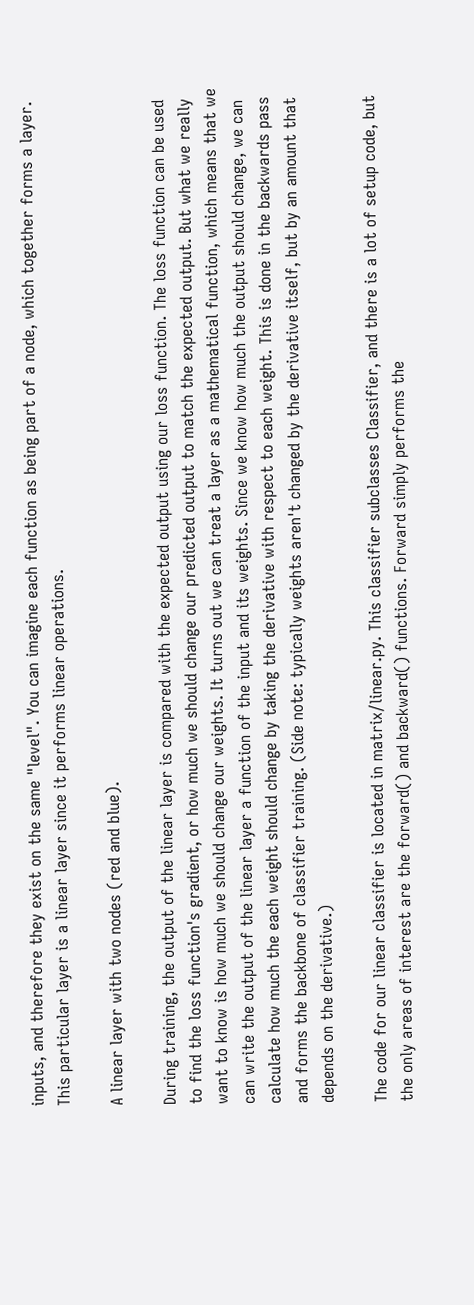inputs, and therefore they exist on the same "level". You can imagine each function as being part of a node, which together forms a layer. This particular layer is a linear layer since it performs linear operations.

A linear layer with two nodes (red and blue).

During training, the output of the linear layer is compared with the expected output using our loss function. The loss function can be used to find the loss function's gradient, or how much we should change our predicted output to match the expected output. But what we really want to know is how much we should change our weights. It turns out we can treat a layer as a mathematical function, which means that we can write the output of the linear layer a function of the input and its weights. Since we know how much the output should change, we can calculate how much the each weight should change by taking the derivative with respect to each weight. This is done in the backwards pass and forms the backbone of classifier training. (Side note: typically weights aren't changed by the derivative itself, but by an amount that depends on the derivative.)

The code for our linear classifier is located in matrix/linear.py. This classifier subclasses Classifier, and there is a lot of setup code, but the only areas of interest are the forward() and backward() functions. Forward simply performs the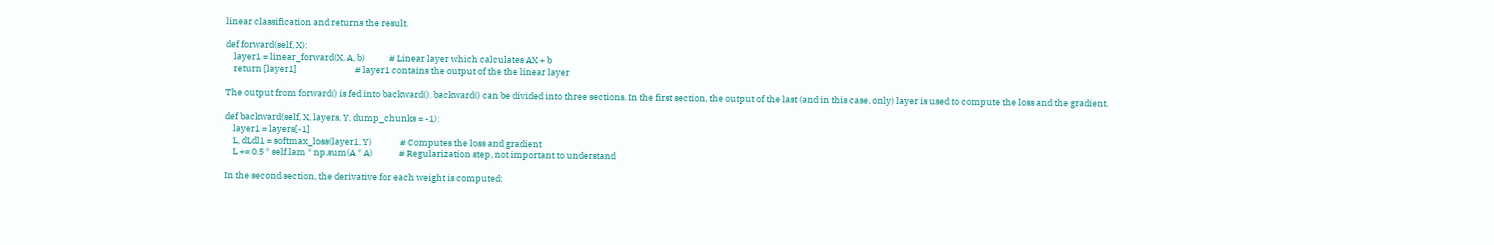linear classification and returns the result.

def forward(self, X):
    layer1 = linear_forward(X, A, b)            # Linear layer which calculates AX + b
    return [layer1]                             # layer1 contains the output of the the linear layer

The output from forward() is fed into backward(). backward() can be divided into three sections. In the first section, the output of the last (and in this case, only) layer is used to compute the loss and the gradient.

def backward(self, X, layers, Y, dump_chunks = -1):
    layer1 = layers[-1]
    L, dLdl1 = softmax_loss(layer1, Y)              # Computes the loss and gradient
    L += 0.5 * self.lam * np.sum(A * A)             # Regularization step, not important to understand

In the second section, the derivative for each weight is computed: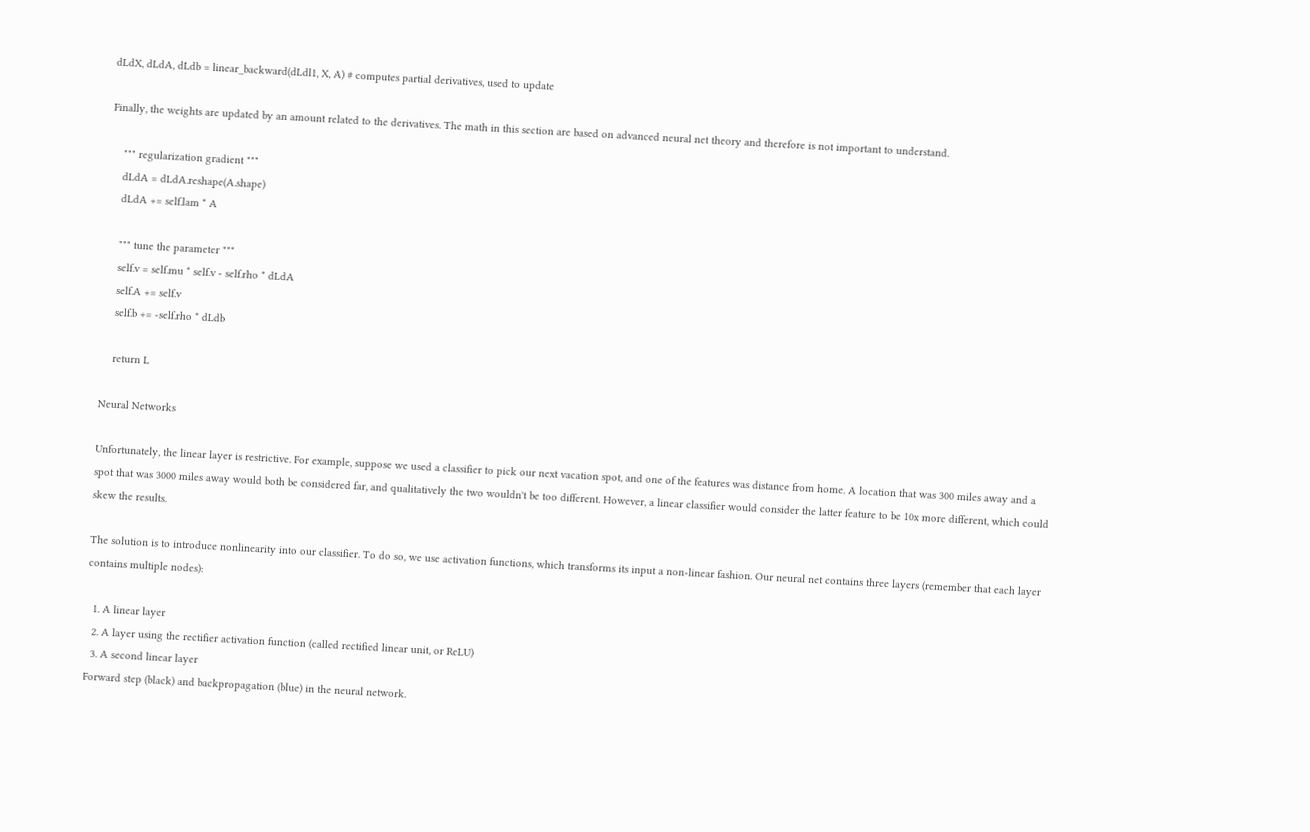dLdX, dLdA, dLdb = linear_backward(dLdl1, X, A) # computes partial derivatives, used to update

Finally, the weights are updated by an amount related to the derivatives. The math in this section are based on advanced neural net theory and therefore is not important to understand.

    """ regularization gradient """
    dLdA = dLdA.reshape(A.shape)
    dLdA += self.lam * A

    """ tune the parameter """
    self.v = self.mu * self.v - self.rho * dLdA
    self.A += self.v
    self.b += -self.rho * dLdb

    return L

Neural Networks

Unfortunately, the linear layer is restrictive. For example, suppose we used a classifier to pick our next vacation spot, and one of the features was distance from home. A location that was 300 miles away and a spot that was 3000 miles away would both be considered far, and qualitatively the two wouldn't be too different. However, a linear classifier would consider the latter feature to be 10x more different, which could skew the results.

The solution is to introduce nonlinearity into our classifier. To do so, we use activation functions, which transforms its input a non-linear fashion. Our neural net contains three layers (remember that each layer contains multiple nodes):

  1. A linear layer
  2. A layer using the rectifier activation function (called rectified linear unit, or ReLU)
  3. A second linear layer
Forward step (black) and backpropagation (blue) in the neural network.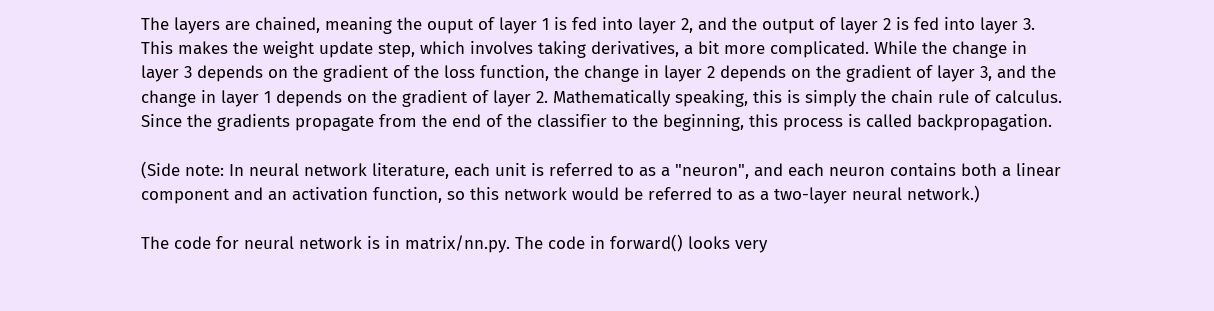The layers are chained, meaning the ouput of layer 1 is fed into layer 2, and the output of layer 2 is fed into layer 3. This makes the weight update step, which involves taking derivatives, a bit more complicated. While the change in layer 3 depends on the gradient of the loss function, the change in layer 2 depends on the gradient of layer 3, and the change in layer 1 depends on the gradient of layer 2. Mathematically speaking, this is simply the chain rule of calculus. Since the gradients propagate from the end of the classifier to the beginning, this process is called backpropagation.

(Side note: In neural network literature, each unit is referred to as a "neuron", and each neuron contains both a linear component and an activation function, so this network would be referred to as a two-layer neural network.)

The code for neural network is in matrix/nn.py. The code in forward() looks very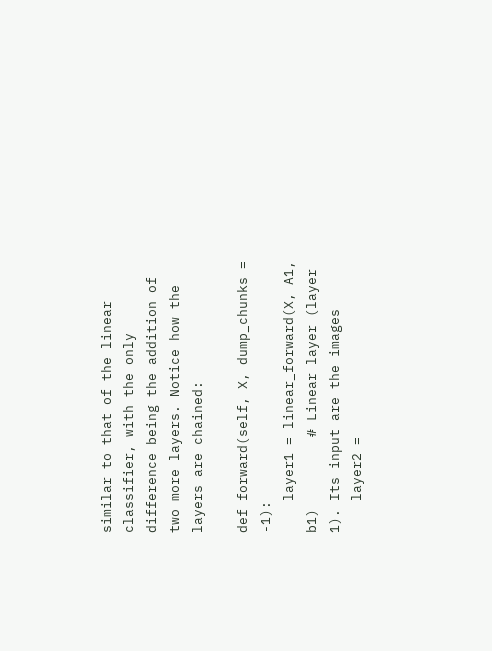similar to that of the linear classifier, with the only difference being the addition of two more layers. Notice how the layers are chained:

def forward(self, X, dump_chunks = -1):
    layer1 = linear_forward(X, A1, b1)         # Linear layer (layer 1). Its input are the images
    layer2 =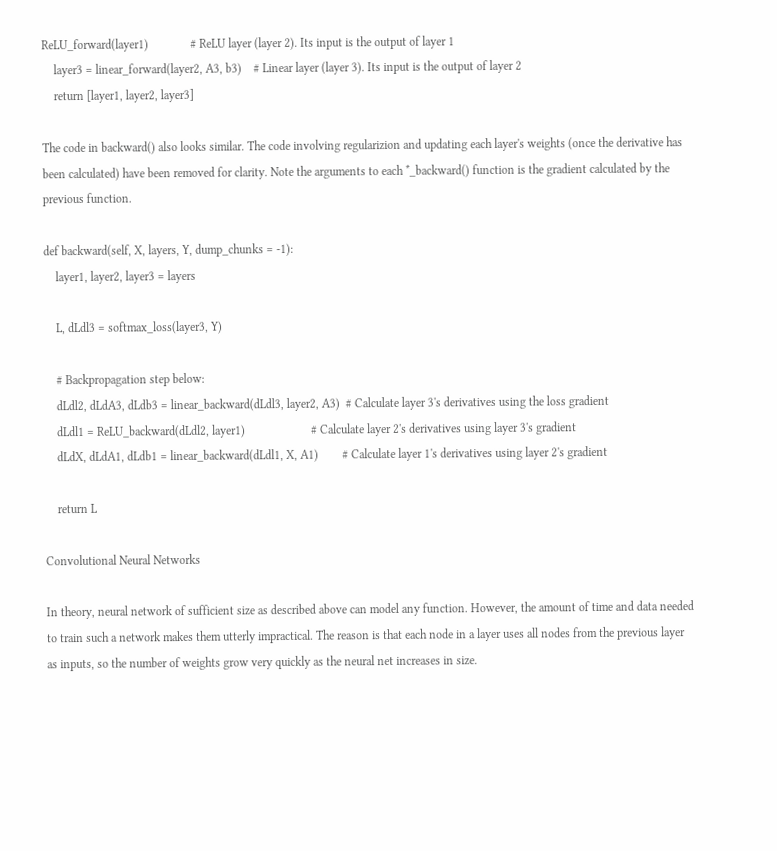ReLU_forward(layer1)              # ReLU layer (layer 2). Its input is the output of layer 1
    layer3 = linear_forward(layer2, A3, b3)    # Linear layer (layer 3). Its input is the output of layer 2
    return [layer1, layer2, layer3]

The code in backward() also looks similar. The code involving regularizion and updating each layer's weights (once the derivative has been calculated) have been removed for clarity. Note the arguments to each *_backward() function is the gradient calculated by the previous function.

def backward(self, X, layers, Y, dump_chunks = -1):
    layer1, layer2, layer3 = layers

    L, dLdl3 = softmax_loss(layer3, Y)

    # Backpropagation step below:
    dLdl2, dLdA3, dLdb3 = linear_backward(dLdl3, layer2, A3)  # Calculate layer 3's derivatives using the loss gradient
    dLdl1 = ReLU_backward(dLdl2, layer1)                      # Calculate layer 2's derivatives using layer 3's gradient
    dLdX, dLdA1, dLdb1 = linear_backward(dLdl1, X, A1)        # Calculate layer 1's derivatives using layer 2's gradient

    return L

Convolutional Neural Networks

In theory, neural network of sufficient size as described above can model any function. However, the amount of time and data needed to train such a network makes them utterly impractical. The reason is that each node in a layer uses all nodes from the previous layer as inputs, so the number of weights grow very quickly as the neural net increases in size.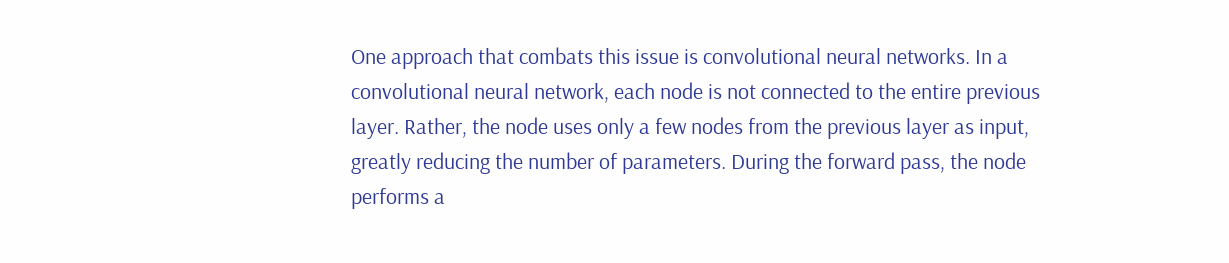One approach that combats this issue is convolutional neural networks. In a convolutional neural network, each node is not connected to the entire previous layer. Rather, the node uses only a few nodes from the previous layer as input, greatly reducing the number of parameters. During the forward pass, the node performs a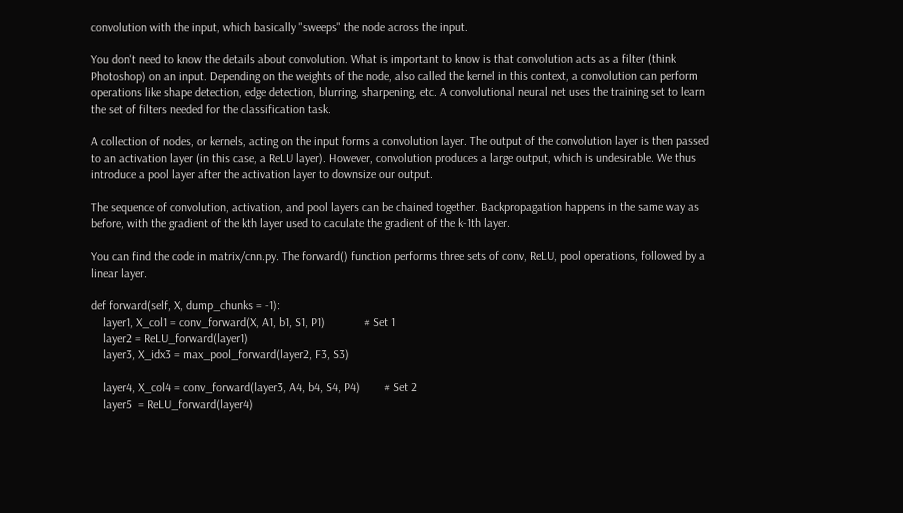convolution with the input, which basically "sweeps" the node across the input.

You don't need to know the details about convolution. What is important to know is that convolution acts as a filter (think Photoshop) on an input. Depending on the weights of the node, also called the kernel in this context, a convolution can perform operations like shape detection, edge detection, blurring, sharpening, etc. A convolutional neural net uses the training set to learn the set of filters needed for the classification task.

A collection of nodes, or kernels, acting on the input forms a convolution layer. The output of the convolution layer is then passed to an activation layer (in this case, a ReLU layer). However, convolution produces a large output, which is undesirable. We thus introduce a pool layer after the activation layer to downsize our output.

The sequence of convolution, activation, and pool layers can be chained together. Backpropagation happens in the same way as before, with the gradient of the kth layer used to caculate the gradient of the k-1th layer.

You can find the code in matrix/cnn.py. The forward() function performs three sets of conv, ReLU, pool operations, followed by a linear layer.

def forward(self, X, dump_chunks = -1):
    layer1, X_col1 = conv_forward(X, A1, b1, S1, P1)             # Set 1
    layer2 = ReLU_forward(layer1)
    layer3, X_idx3 = max_pool_forward(layer2, F3, S3)

    layer4, X_col4 = conv_forward(layer3, A4, b4, S4, P4)        # Set 2
    layer5  = ReLU_forward(layer4)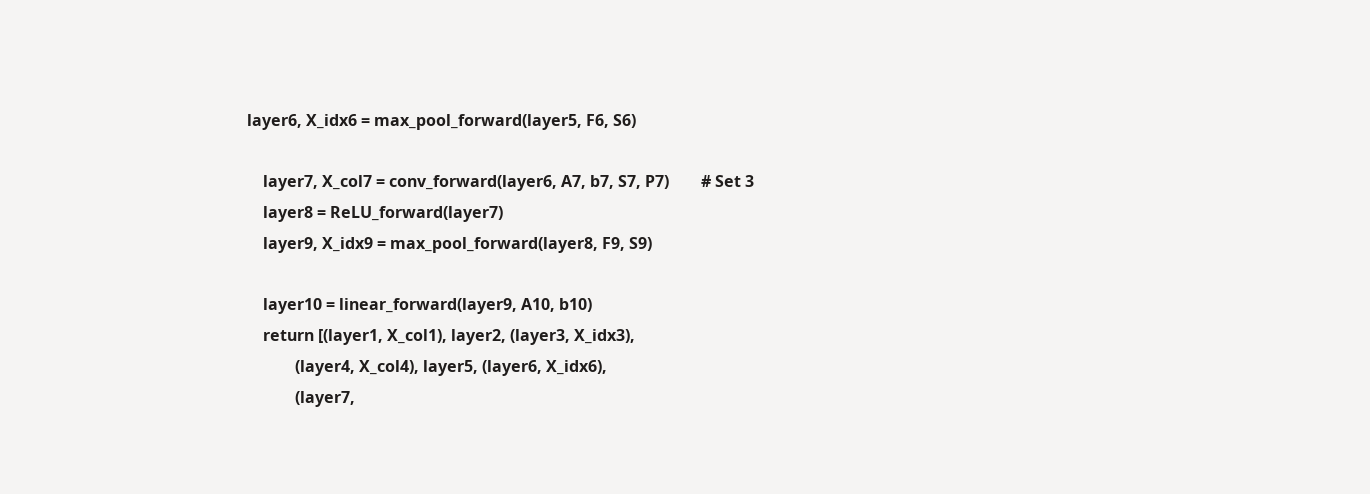layer6, X_idx6 = max_pool_forward(layer5, F6, S6)

    layer7, X_col7 = conv_forward(layer6, A7, b7, S7, P7)        # Set 3
    layer8 = ReLU_forward(layer7)
    layer9, X_idx9 = max_pool_forward(layer8, F9, S9)

    layer10 = linear_forward(layer9, A10, b10)
    return [(layer1, X_col1), layer2, (layer3, X_idx3),
            (layer4, X_col4), layer5, (layer6, X_idx6),
            (layer7,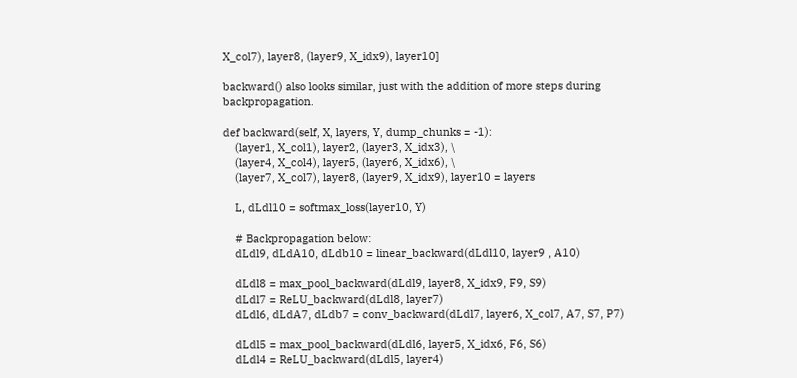X_col7), layer8, (layer9, X_idx9), layer10]

backward() also looks similar, just with the addition of more steps during backpropagation.

def backward(self, X, layers, Y, dump_chunks = -1):
    (layer1, X_col1), layer2, (layer3, X_idx3), \
    (layer4, X_col4), layer5, (layer6, X_idx6), \
    (layer7, X_col7), layer8, (layer9, X_idx9), layer10 = layers

    L, dLdl10 = softmax_loss(layer10, Y)

    # Backpropagation below:
    dLdl9, dLdA10, dLdb10 = linear_backward(dLdl10, layer9 , A10)

    dLdl8 = max_pool_backward(dLdl9, layer8, X_idx9, F9, S9)
    dLdl7 = ReLU_backward(dLdl8, layer7)
    dLdl6, dLdA7, dLdb7 = conv_backward(dLdl7, layer6, X_col7, A7, S7, P7)

    dLdl5 = max_pool_backward(dLdl6, layer5, X_idx6, F6, S6)
    dLdl4 = ReLU_backward(dLdl5, layer4)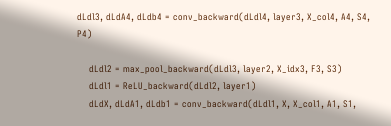dLdl3, dLdA4, dLdb4 = conv_backward(dLdl4, layer3, X_col4, A4, S4, P4)

    dLdl2 = max_pool_backward(dLdl3, layer2, X_idx3, F3, S3)
    dLdl1 = ReLU_backward(dLdl2, layer1)
    dLdX, dLdA1, dLdb1 = conv_backward(dLdl1, X, X_col1, A1, S1,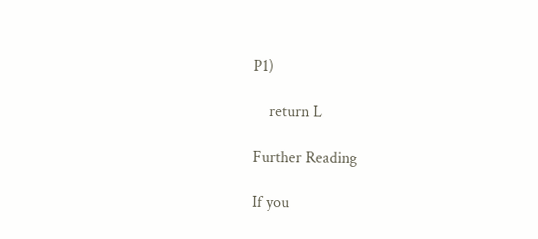P1)

    return L

Further Reading

If you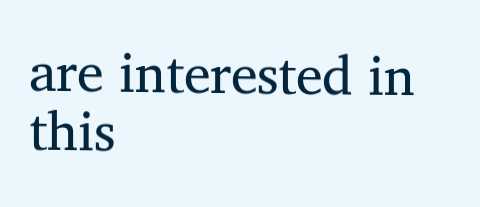are interested in this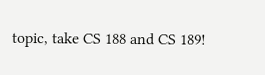topic, take CS 188 and CS 189!